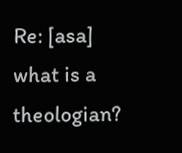Re: [asa] what is a theologian?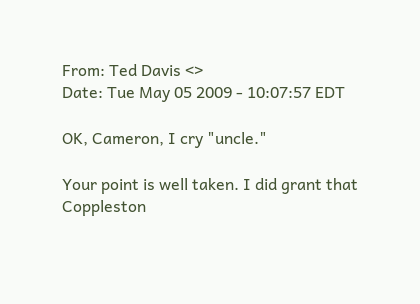From: Ted Davis <>
Date: Tue May 05 2009 - 10:07:57 EDT

OK, Cameron, I cry "uncle."

Your point is well taken. I did grant that Coppleston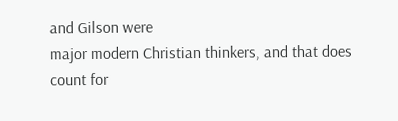and Gilson were
major modern Christian thinkers, and that does count for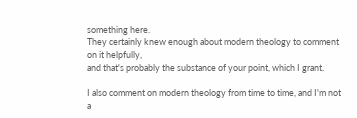something here.
They certainly knew enough about modern theology to comment on it helpfully,
and that's probably the substance of your point, which I grant.

I also comment on modern theology from time to time, and I'm not a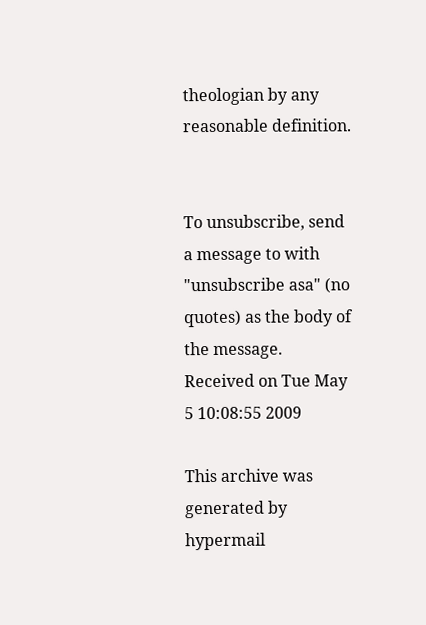theologian by any reasonable definition.


To unsubscribe, send a message to with
"unsubscribe asa" (no quotes) as the body of the message.
Received on Tue May 5 10:08:55 2009

This archive was generated by hypermail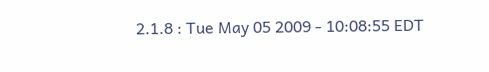2.1.8 : Tue May 05 2009 - 10:08:55 EDT